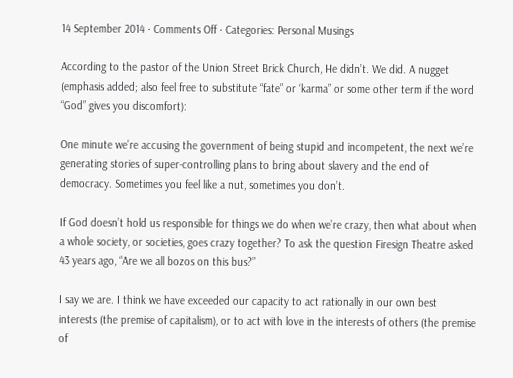14 September 2014 · Comments Off · Categories: Personal Musings

According to the pastor of the Union Street Brick Church, He didn’t. We did. A nugget (emphasis added; also feel free to substitute “fate” or ‘karma” or some other term if the word “God” gives you discomfort):

One minute we’re accusing the government of being stupid and incompetent, the next we’re generating stories of super-controlling plans to bring about slavery and the end of democracy. Sometimes you feel like a nut, sometimes you don’t.

If God doesn’t hold us responsible for things we do when we’re crazy, then what about when a whole society, or societies, goes crazy together? To ask the question Firesign Theatre asked 43 years ago, “Are we all bozos on this bus?”

I say we are. I think we have exceeded our capacity to act rationally in our own best interests (the premise of capitalism), or to act with love in the interests of others (the premise of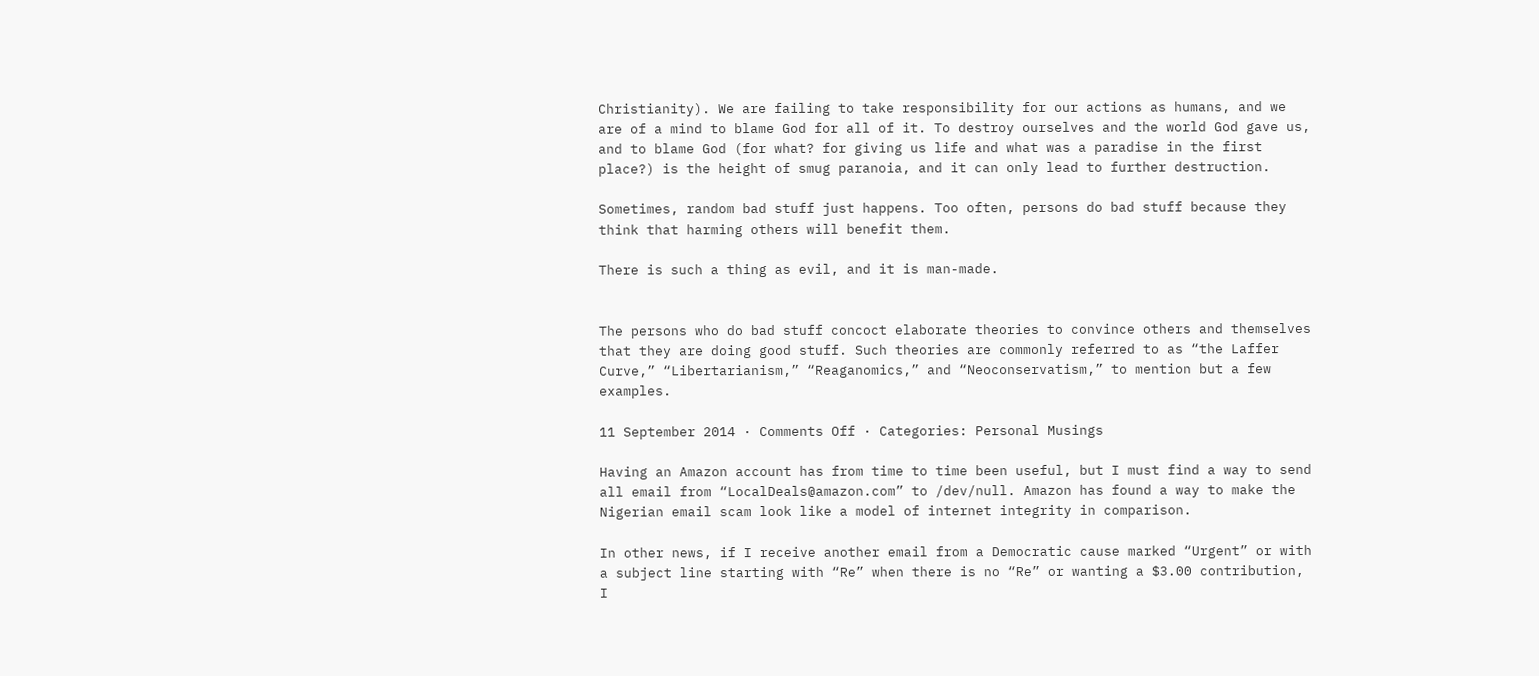Christianity). We are failing to take responsibility for our actions as humans, and we are of a mind to blame God for all of it. To destroy ourselves and the world God gave us, and to blame God (for what? for giving us life and what was a paradise in the first place?) is the height of smug paranoia, and it can only lead to further destruction.

Sometimes, random bad stuff just happens. Too often, persons do bad stuff because they think that harming others will benefit them.

There is such a thing as evil, and it is man-made.


The persons who do bad stuff concoct elaborate theories to convince others and themselves that they are doing good stuff. Such theories are commonly referred to as “the Laffer Curve,” “Libertarianism,” “Reaganomics,” and “Neoconservatism,” to mention but a few examples.

11 September 2014 · Comments Off · Categories: Personal Musings

Having an Amazon account has from time to time been useful, but I must find a way to send all email from “LocalDeals@amazon.com” to /dev/null. Amazon has found a way to make the Nigerian email scam look like a model of internet integrity in comparison.

In other news, if I receive another email from a Democratic cause marked “Urgent” or with a subject line starting with “Re” when there is no “Re” or wanting a $3.00 contribution, I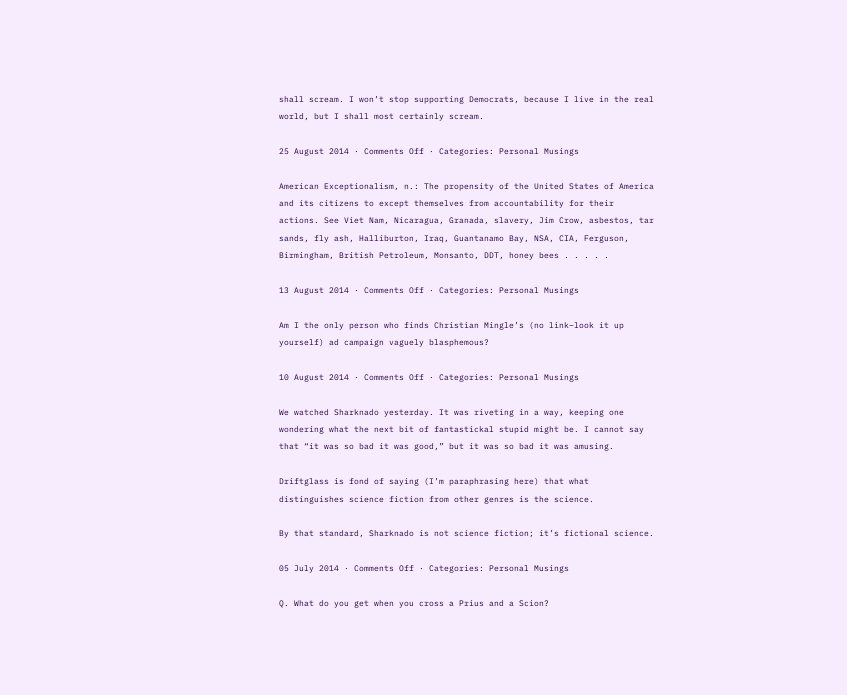shall scream. I won’t stop supporting Democrats, because I live in the real world, but I shall most certainly scream.

25 August 2014 · Comments Off · Categories: Personal Musings

American Exceptionalism, n.: The propensity of the United States of America and its citizens to except themselves from accountability for their actions. See Viet Nam, Nicaragua, Granada, slavery, Jim Crow, asbestos, tar sands, fly ash, Halliburton, Iraq, Guantanamo Bay, NSA, CIA, Ferguson, Birmingham, British Petroleum, Monsanto, DDT, honey bees . . . . .

13 August 2014 · Comments Off · Categories: Personal Musings

Am I the only person who finds Christian Mingle’s (no link–look it up yourself) ad campaign vaguely blasphemous?

10 August 2014 · Comments Off · Categories: Personal Musings

We watched Sharknado yesterday. It was riveting in a way, keeping one wondering what the next bit of fantastickal stupid might be. I cannot say that “it was so bad it was good,” but it was so bad it was amusing.

Driftglass is fond of saying (I’m paraphrasing here) that what distinguishes science fiction from other genres is the science.

By that standard, Sharknado is not science fiction; it’s fictional science.

05 July 2014 · Comments Off · Categories: Personal Musings

Q. What do you get when you cross a Prius and a Scion?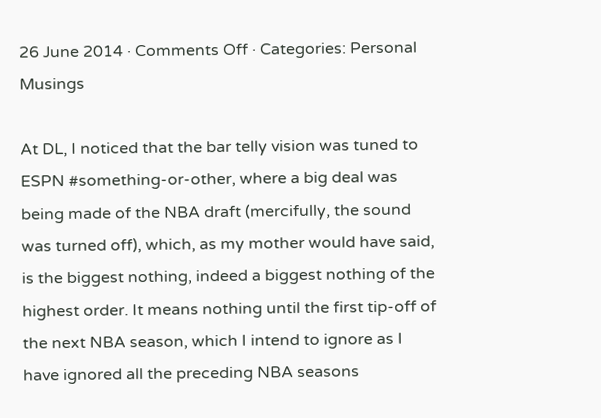26 June 2014 · Comments Off · Categories: Personal Musings

At DL, I noticed that the bar telly vision was tuned to ESPN #something-or-other, where a big deal was being made of the NBA draft (mercifully, the sound was turned off), which, as my mother would have said, is the biggest nothing, indeed a biggest nothing of the highest order. It means nothing until the first tip-off of the next NBA season, which I intend to ignore as I have ignored all the preceding NBA seasons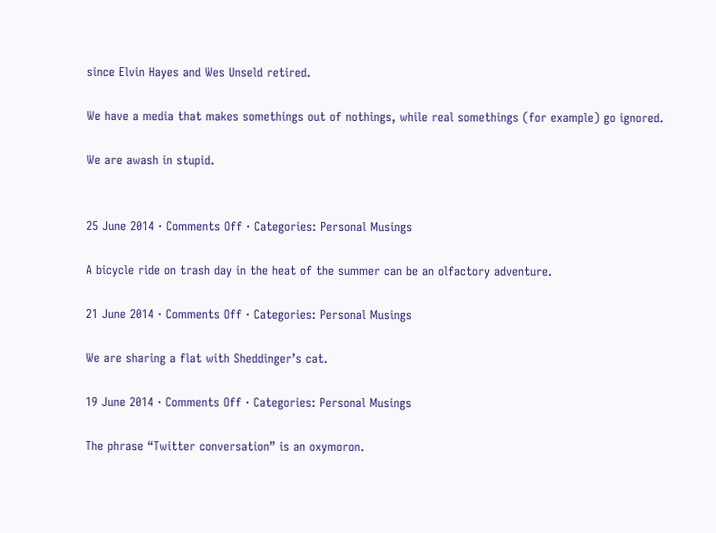since Elvin Hayes and Wes Unseld retired.

We have a media that makes somethings out of nothings, while real somethings (for example) go ignored.

We are awash in stupid.


25 June 2014 · Comments Off · Categories: Personal Musings

A bicycle ride on trash day in the heat of the summer can be an olfactory adventure.

21 June 2014 · Comments Off · Categories: Personal Musings

We are sharing a flat with Sheddinger’s cat.

19 June 2014 · Comments Off · Categories: Personal Musings

The phrase “Twitter conversation” is an oxymoron.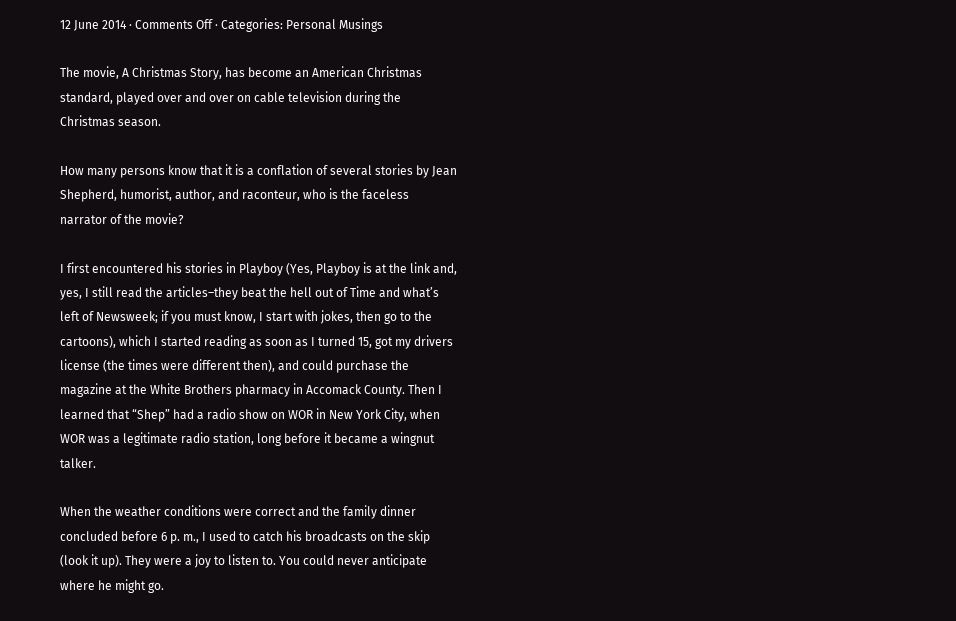12 June 2014 · Comments Off · Categories: Personal Musings

The movie, A Christmas Story, has become an American Christmas standard, played over and over on cable television during the Christmas season.

How many persons know that it is a conflation of several stories by Jean Shepherd, humorist, author, and raconteur, who is the faceless narrator of the movie?

I first encountered his stories in Playboy (Yes, Playboy is at the link and, yes, I still read the articles–they beat the hell out of Time and what’s left of Newsweek; if you must know, I start with jokes, then go to the cartoons), which I started reading as soon as I turned 15, got my drivers license (the times were different then), and could purchase the magazine at the White Brothers pharmacy in Accomack County. Then I learned that “Shep” had a radio show on WOR in New York City, when WOR was a legitimate radio station, long before it became a wingnut talker.

When the weather conditions were correct and the family dinner concluded before 6 p. m., I used to catch his broadcasts on the skip (look it up). They were a joy to listen to. You could never anticipate where he might go.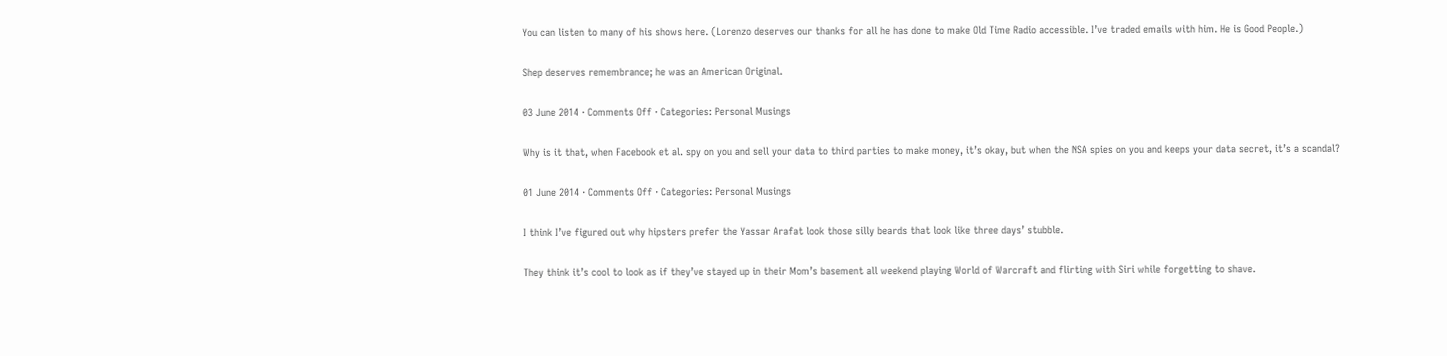You can listen to many of his shows here. (Lorenzo deserves our thanks for all he has done to make Old Time Radio accessible. I’ve traded emails with him. He is Good People.)

Shep deserves remembrance; he was an American Original.

03 June 2014 · Comments Off · Categories: Personal Musings

Why is it that, when Facebook et al. spy on you and sell your data to third parties to make money, it’s okay, but when the NSA spies on you and keeps your data secret, it’s a scandal?

01 June 2014 · Comments Off · Categories: Personal Musings

I think I’ve figured out why hipsters prefer the Yassar Arafat look those silly beards that look like three days’ stubble.

They think it’s cool to look as if they’ve stayed up in their Mom’s basement all weekend playing World of Warcraft and flirting with Siri while forgetting to shave.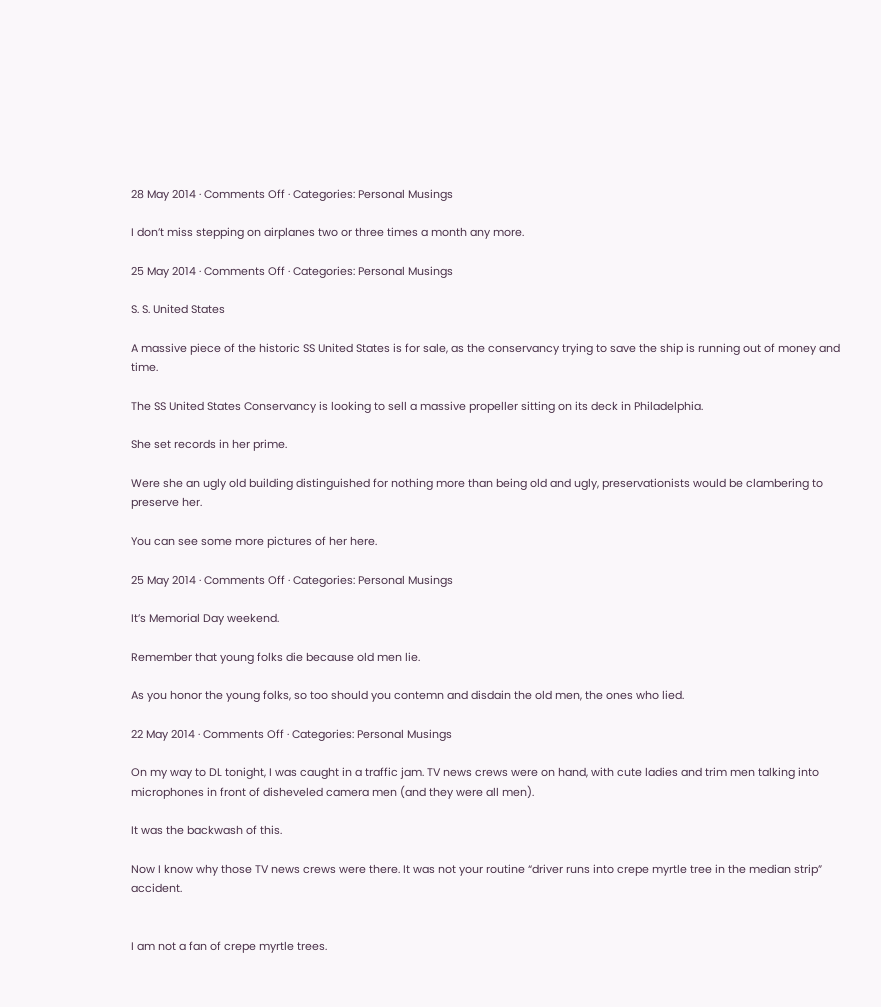28 May 2014 · Comments Off · Categories: Personal Musings

I don’t miss stepping on airplanes two or three times a month any more.

25 May 2014 · Comments Off · Categories: Personal Musings

S. S. United States

A massive piece of the historic SS United States is for sale, as the conservancy trying to save the ship is running out of money and time.

The SS United States Conservancy is looking to sell a massive propeller sitting on its deck in Philadelphia.

She set records in her prime.

Were she an ugly old building distinguished for nothing more than being old and ugly, preservationists would be clambering to preserve her.

You can see some more pictures of her here.

25 May 2014 · Comments Off · Categories: Personal Musings

It’s Memorial Day weekend.

Remember that young folks die because old men lie.

As you honor the young folks, so too should you contemn and disdain the old men, the ones who lied.

22 May 2014 · Comments Off · Categories: Personal Musings

On my way to DL tonight, I was caught in a traffic jam. TV news crews were on hand, with cute ladies and trim men talking into microphones in front of disheveled camera men (and they were all men).

It was the backwash of this.

Now I know why those TV news crews were there. It was not your routine “driver runs into crepe myrtle tree in the median strip” accident.


I am not a fan of crepe myrtle trees.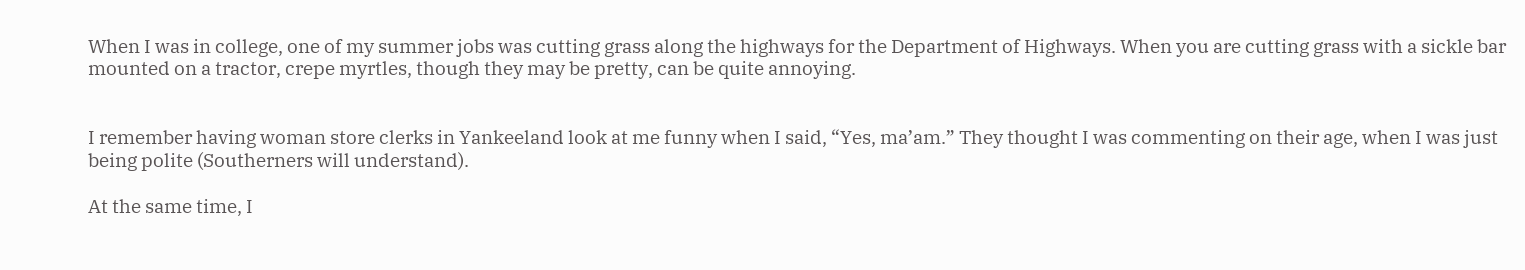When I was in college, one of my summer jobs was cutting grass along the highways for the Department of Highways. When you are cutting grass with a sickle bar mounted on a tractor, crepe myrtles, though they may be pretty, can be quite annoying.


I remember having woman store clerks in Yankeeland look at me funny when I said, “Yes, ma’am.” They thought I was commenting on their age, when I was just being polite (Southerners will understand).

At the same time, I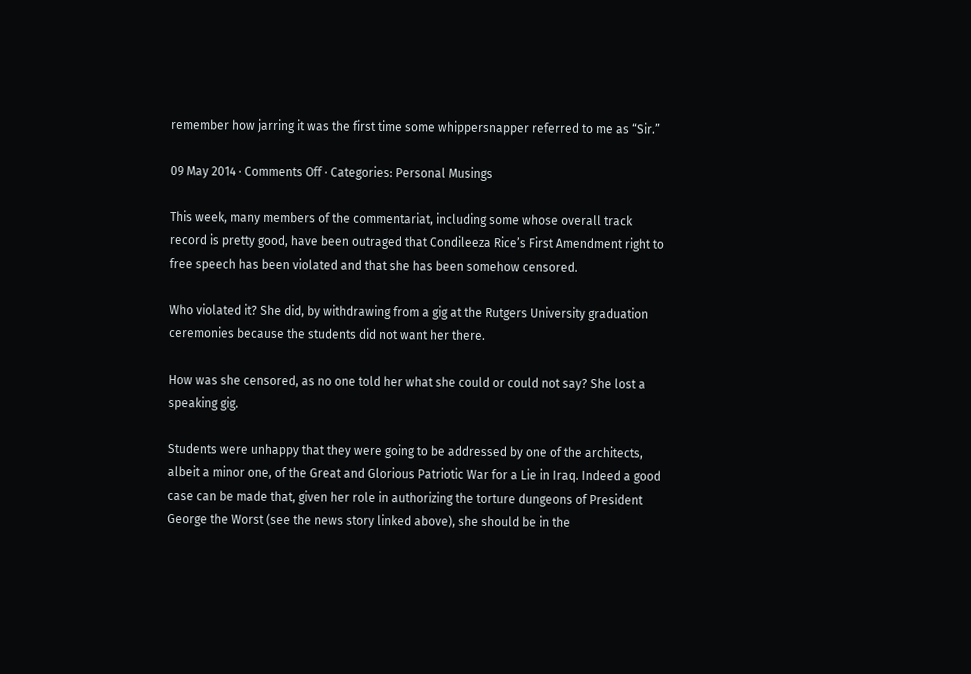remember how jarring it was the first time some whippersnapper referred to me as “Sir.”

09 May 2014 · Comments Off · Categories: Personal Musings

This week, many members of the commentariat, including some whose overall track record is pretty good, have been outraged that Condileeza Rice’s First Amendment right to free speech has been violated and that she has been somehow censored.

Who violated it? She did, by withdrawing from a gig at the Rutgers University graduation ceremonies because the students did not want her there.

How was she censored, as no one told her what she could or could not say? She lost a speaking gig.

Students were unhappy that they were going to be addressed by one of the architects, albeit a minor one, of the Great and Glorious Patriotic War for a Lie in Iraq. Indeed a good case can be made that, given her role in authorizing the torture dungeons of President George the Worst (see the news story linked above), she should be in the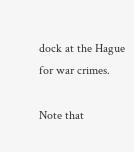dock at the Hague for war crimes.

Note that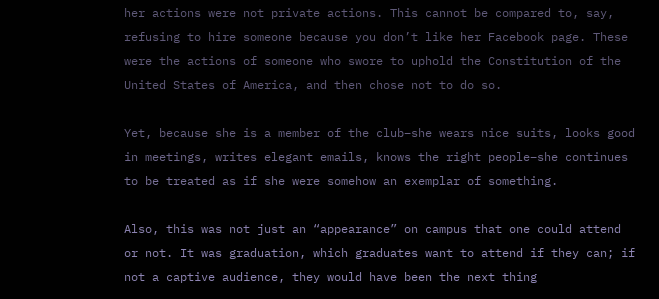her actions were not private actions. This cannot be compared to, say, refusing to hire someone because you don’t like her Facebook page. These were the actions of someone who swore to uphold the Constitution of the United States of America, and then chose not to do so.

Yet, because she is a member of the club–she wears nice suits, looks good in meetings, writes elegant emails, knows the right people–she continues to be treated as if she were somehow an exemplar of something.

Also, this was not just an “appearance” on campus that one could attend or not. It was graduation, which graduates want to attend if they can; if not a captive audience, they would have been the next thing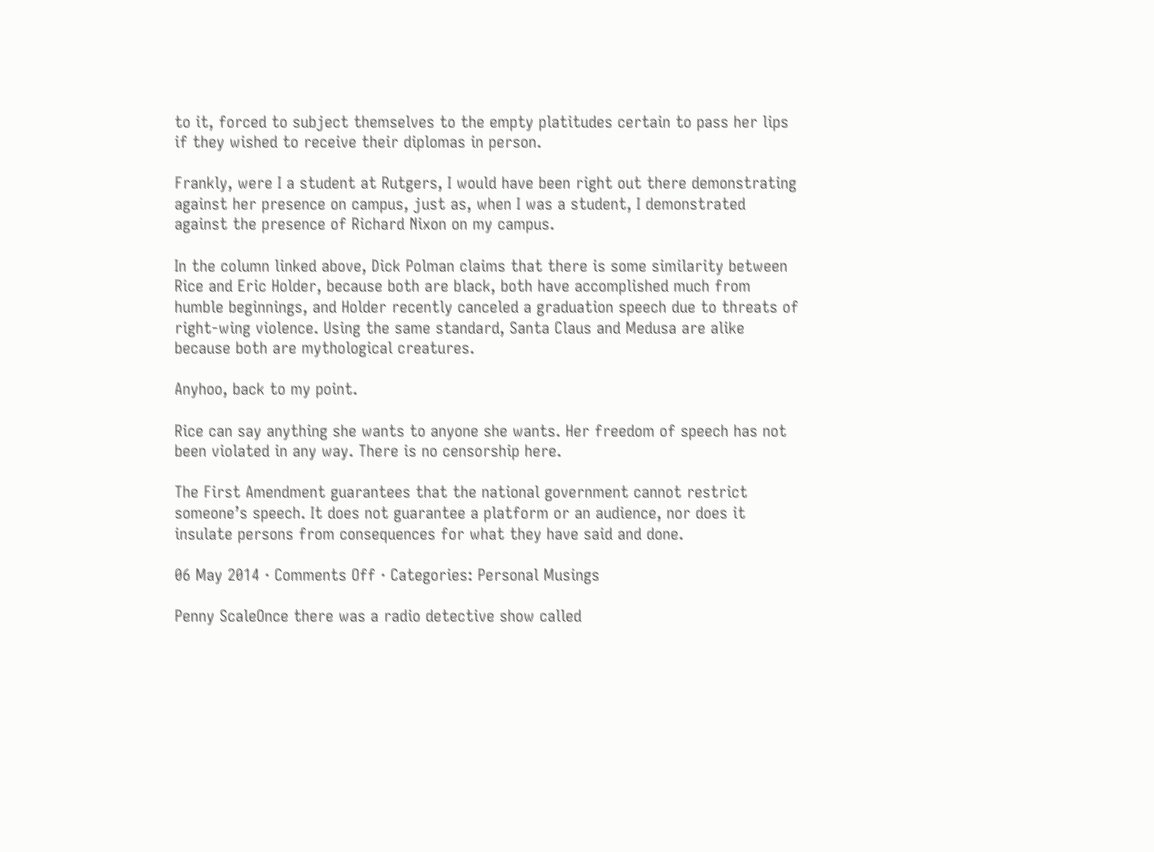to it, forced to subject themselves to the empty platitudes certain to pass her lips if they wished to receive their diplomas in person.

Frankly, were I a student at Rutgers, I would have been right out there demonstrating against her presence on campus, just as, when I was a student, I demonstrated against the presence of Richard Nixon on my campus.

In the column linked above, Dick Polman claims that there is some similarity between Rice and Eric Holder, because both are black, both have accomplished much from humble beginnings, and Holder recently canceled a graduation speech due to threats of right-wing violence. Using the same standard, Santa Claus and Medusa are alike because both are mythological creatures.

Anyhoo, back to my point.

Rice can say anything she wants to anyone she wants. Her freedom of speech has not been violated in any way. There is no censorship here.

The First Amendment guarantees that the national government cannot restrict someone’s speech. It does not guarantee a platform or an audience, nor does it insulate persons from consequences for what they have said and done.

06 May 2014 · Comments Off · Categories: Personal Musings

Penny ScaleOnce there was a radio detective show called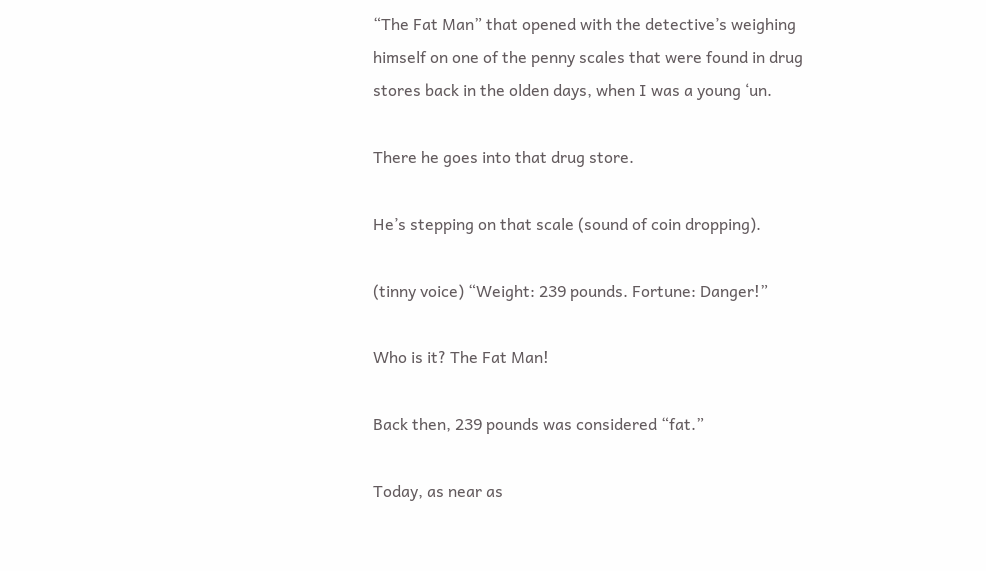“The Fat Man” that opened with the detective’s weighing himself on one of the penny scales that were found in drug stores back in the olden days, when I was a young ‘un.

There he goes into that drug store.

He’s stepping on that scale (sound of coin dropping).

(tinny voice) “Weight: 239 pounds. Fortune: Danger!”

Who is it? The Fat Man!

Back then, 239 pounds was considered “fat.”

Today, as near as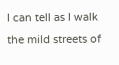I can tell as I walk the mild streets of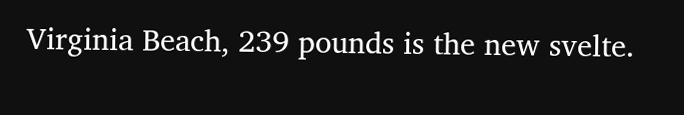Virginia Beach, 239 pounds is the new svelte.